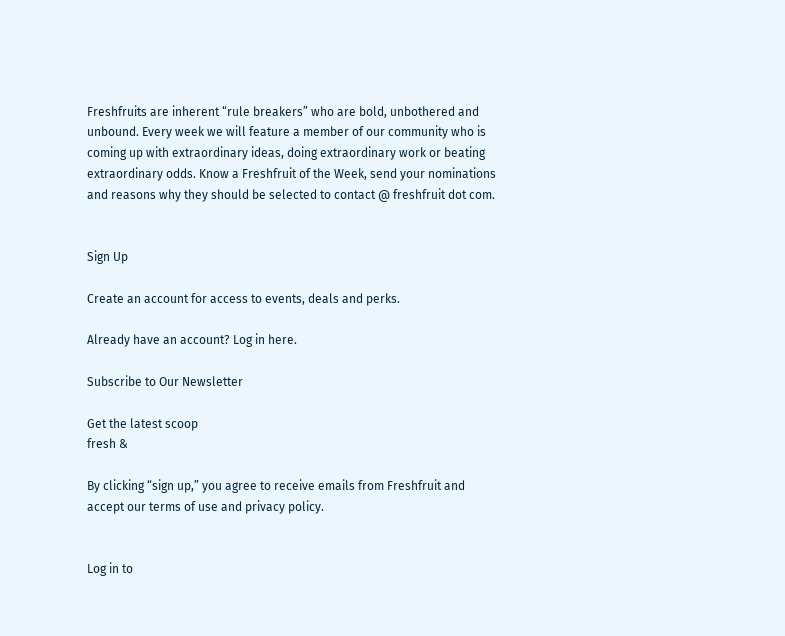Freshfruits are inherent “rule breakers” who are bold, unbothered and unbound. Every week we will feature a member of our community who is coming up with extraordinary ideas, doing extraordinary work or beating extraordinary odds. Know a Freshfruit of the Week, send your nominations and reasons why they should be selected to contact @ freshfruit dot com.


Sign Up

Create an account for access to events, deals and perks.

Already have an account? Log in here.

Subscribe to Our Newsletter

Get the latest scoop
fresh &

By clicking “sign up,” you agree to receive emails from Freshfruit and accept our terms of use and privacy policy.


Log in to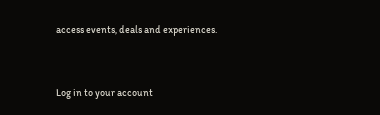access events, deals and experiences.


Log in to your account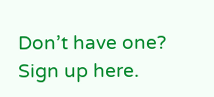Don’t have one? Sign up here.